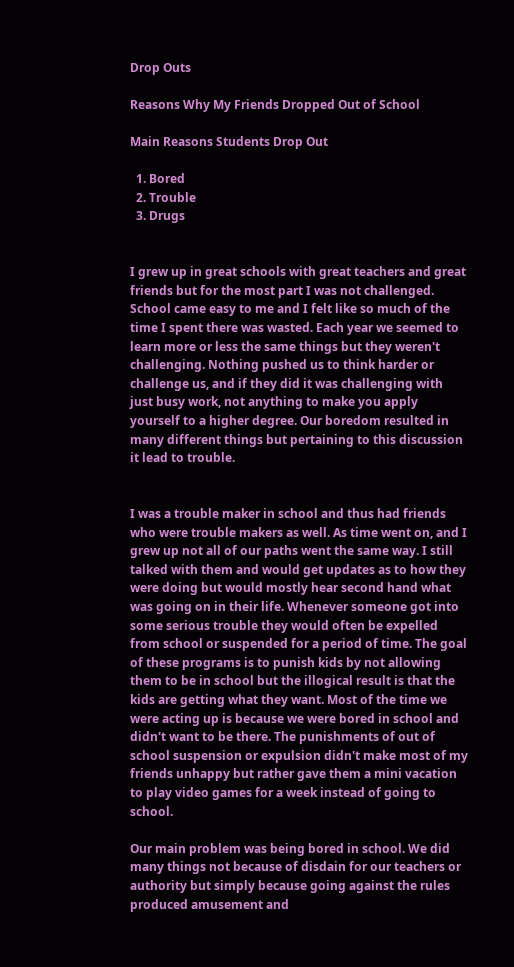Drop Outs

Reasons Why My Friends Dropped Out of School

Main Reasons Students Drop Out

  1. Bored
  2. Trouble
  3. Drugs


I grew up in great schools with great teachers and great friends but for the most part I was not challenged. School came easy to me and I felt like so much of the time I spent there was wasted. Each year we seemed to learn more or less the same things but they weren't challenging. Nothing pushed us to think harder or challenge us, and if they did it was challenging with just busy work, not anything to make you apply yourself to a higher degree. Our boredom resulted in many different things but pertaining to this discussion it lead to trouble.


I was a trouble maker in school and thus had friends who were trouble makers as well. As time went on, and I grew up not all of our paths went the same way. I still talked with them and would get updates as to how they were doing but would mostly hear second hand what was going on in their life. Whenever someone got into some serious trouble they would often be expelled from school or suspended for a period of time. The goal of these programs is to punish kids by not allowing them to be in school but the illogical result is that the kids are getting what they want. Most of the time we were acting up is because we were bored in school and didn't want to be there. The punishments of out of school suspension or expulsion didn't make most of my friends unhappy but rather gave them a mini vacation to play video games for a week instead of going to school.

Our main problem was being bored in school. We did many things not because of disdain for our teachers or authority but simply because going against the rules produced amusement and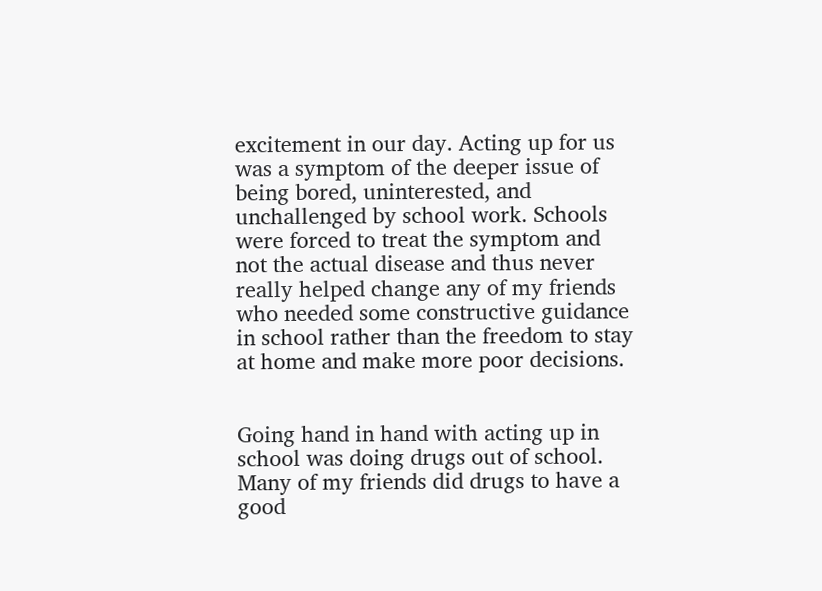excitement in our day. Acting up for us was a symptom of the deeper issue of being bored, uninterested, and unchallenged by school work. Schools were forced to treat the symptom and not the actual disease and thus never really helped change any of my friends who needed some constructive guidance in school rather than the freedom to stay at home and make more poor decisions.


Going hand in hand with acting up in school was doing drugs out of school. Many of my friends did drugs to have a good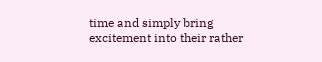time and simply bring excitement into their rather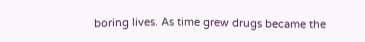boring lives. As time grew drugs became the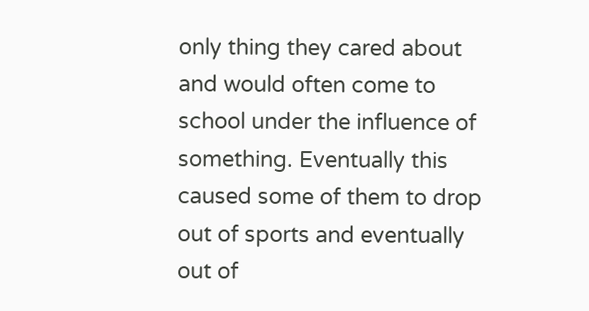only thing they cared about and would often come to school under the influence of something. Eventually this caused some of them to drop out of sports and eventually out of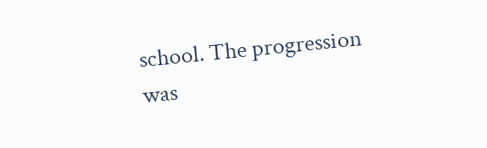school. The progression was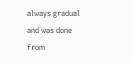always gradual and was done from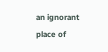an ignorant place of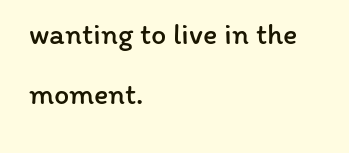wanting to live in the moment.